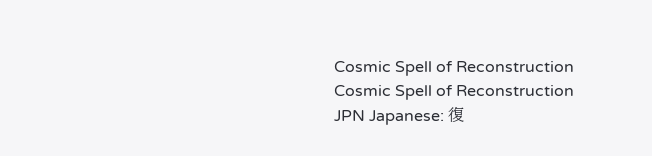Cosmic Spell of Reconstruction
Cosmic Spell of Reconstruction
JPN Japanese: 復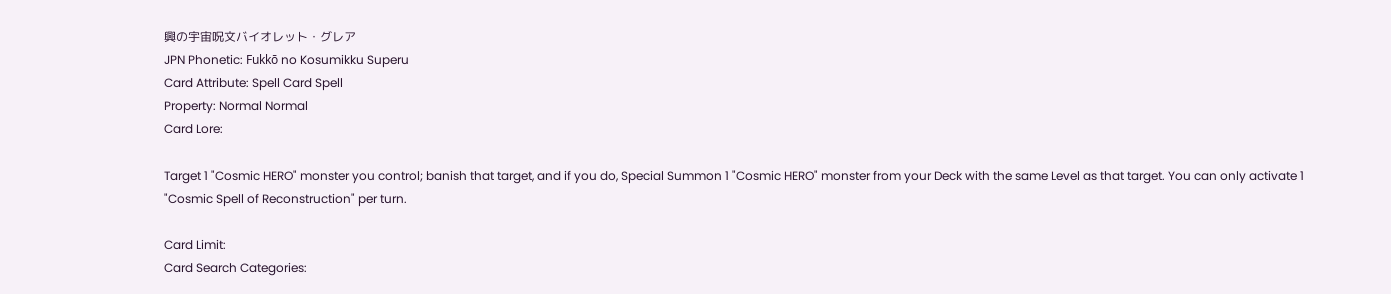興の宇宙呪文バイオレット・グレア
JPN Phonetic: Fukkō no Kosumikku Superu
Card Attribute: Spell Card Spell
Property: Normal Normal
Card Lore:

Target 1 "Cosmic HERO" monster you control; banish that target, and if you do, Special Summon 1 "Cosmic HERO" monster from your Deck with the same Level as that target. You can only activate 1 "Cosmic Spell of Reconstruction" per turn.

Card Limit:
Card Search Categories: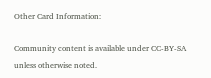Other Card Information:

Community content is available under CC-BY-SA unless otherwise noted.